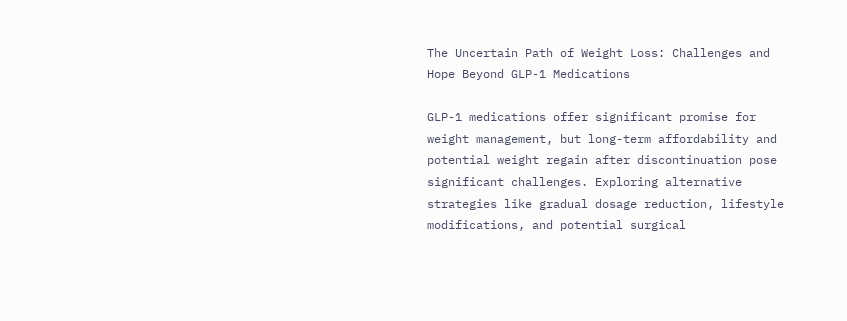The Uncertain Path of Weight Loss: Challenges and Hope Beyond GLP-1 Medications

GLP-1 medications offer significant promise for weight management, but long-term affordability and potential weight regain after discontinuation pose significant challenges. Exploring alternative strategies like gradual dosage reduction, lifestyle modifications, and potential surgical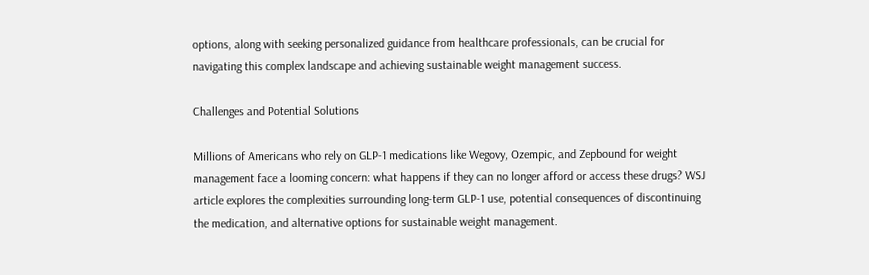options, along with seeking personalized guidance from healthcare professionals, can be crucial for navigating this complex landscape and achieving sustainable weight management success.

Challenges and Potential Solutions

Millions of Americans who rely on GLP-1 medications like Wegovy, Ozempic, and Zepbound for weight management face a looming concern: what happens if they can no longer afford or access these drugs? WSJ article explores the complexities surrounding long-term GLP-1 use, potential consequences of discontinuing the medication, and alternative options for sustainable weight management.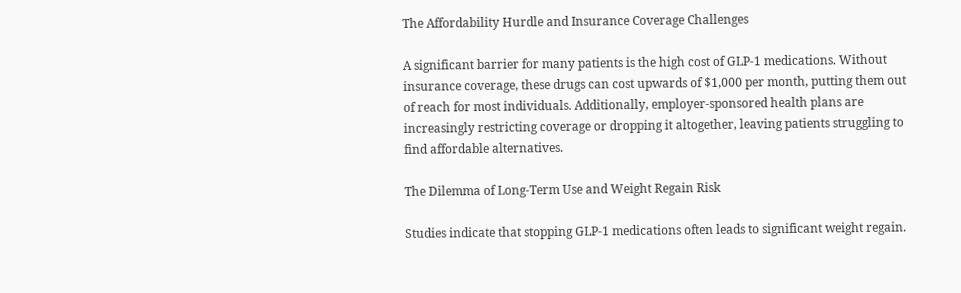The Affordability Hurdle and Insurance Coverage Challenges

A significant barrier for many patients is the high cost of GLP-1 medications. Without insurance coverage, these drugs can cost upwards of $1,000 per month, putting them out of reach for most individuals. Additionally, employer-sponsored health plans are increasingly restricting coverage or dropping it altogether, leaving patients struggling to find affordable alternatives.

The Dilemma of Long-Term Use and Weight Regain Risk

Studies indicate that stopping GLP-1 medications often leads to significant weight regain.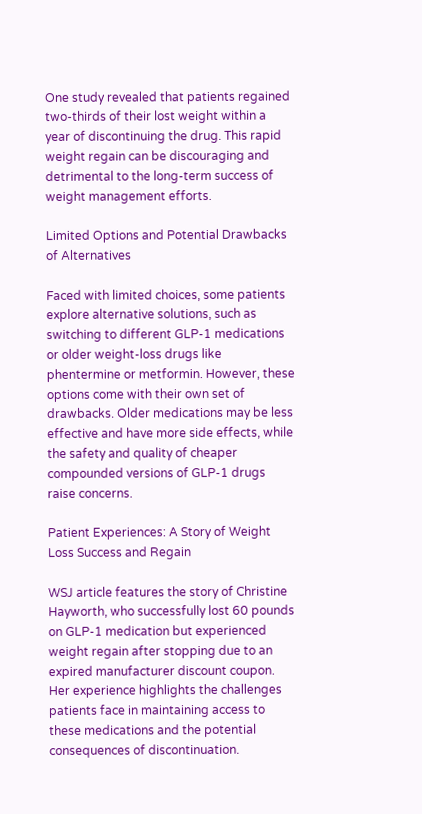One study revealed that patients regained two-thirds of their lost weight within a year of discontinuing the drug. This rapid weight regain can be discouraging and detrimental to the long-term success of weight management efforts.

Limited Options and Potential Drawbacks of Alternatives

Faced with limited choices, some patients explore alternative solutions, such as switching to different GLP-1 medications or older weight-loss drugs like phentermine or metformin. However, these options come with their own set of drawbacks. Older medications may be less effective and have more side effects, while the safety and quality of cheaper compounded versions of GLP-1 drugs raise concerns.

Patient Experiences: A Story of Weight Loss Success and Regain

WSJ article features the story of Christine Hayworth, who successfully lost 60 pounds on GLP-1 medication but experienced weight regain after stopping due to an expired manufacturer discount coupon. Her experience highlights the challenges patients face in maintaining access to these medications and the potential consequences of discontinuation.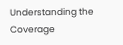Understanding the Coverage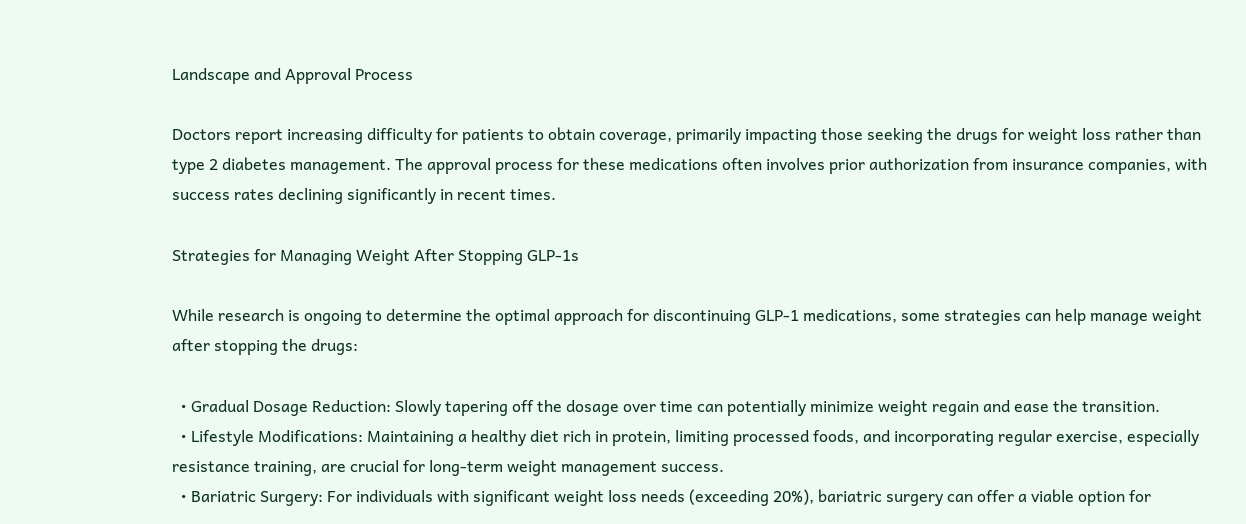Landscape and Approval Process

Doctors report increasing difficulty for patients to obtain coverage, primarily impacting those seeking the drugs for weight loss rather than type 2 diabetes management. The approval process for these medications often involves prior authorization from insurance companies, with success rates declining significantly in recent times.

Strategies for Managing Weight After Stopping GLP-1s

While research is ongoing to determine the optimal approach for discontinuing GLP-1 medications, some strategies can help manage weight after stopping the drugs:

  • Gradual Dosage Reduction: Slowly tapering off the dosage over time can potentially minimize weight regain and ease the transition.
  • Lifestyle Modifications: Maintaining a healthy diet rich in protein, limiting processed foods, and incorporating regular exercise, especially resistance training, are crucial for long-term weight management success.
  • Bariatric Surgery: For individuals with significant weight loss needs (exceeding 20%), bariatric surgery can offer a viable option for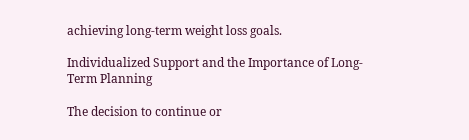achieving long-term weight loss goals.

Individualized Support and the Importance of Long-Term Planning

The decision to continue or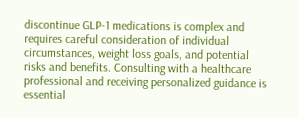discontinue GLP-1 medications is complex and requires careful consideration of individual circumstances, weight loss goals, and potential risks and benefits. Consulting with a healthcare professional and receiving personalized guidance is essential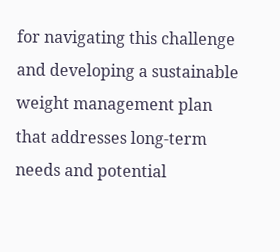for navigating this challenge and developing a sustainable weight management plan that addresses long-term needs and potential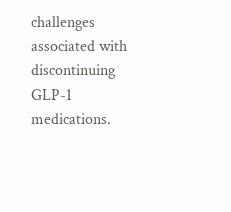challenges associated with discontinuing GLP-1 medications.